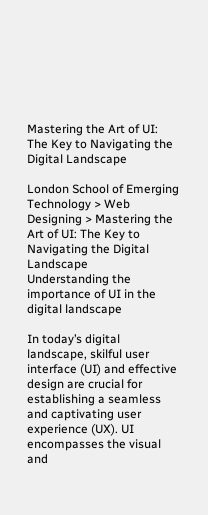Mastering the Art of UI: The Key to Navigating the Digital Landscape

London School of Emerging Technology > Web Designing > Mastering the Art of UI: The Key to Navigating the Digital Landscape
Understanding the importance of UI in the digital landscape

In today’s digital landscape, skilful user interface (UI) and effective design are crucial for establishing a seamless and captivating user experience (UX). UI encompasses the visual and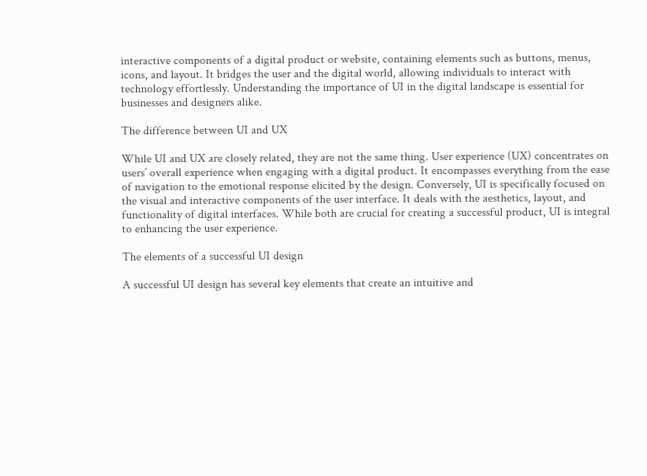interactive components of a digital product or website, containing elements such as buttons, menus, icons, and layout. It bridges the user and the digital world, allowing individuals to interact with technology effortlessly. Understanding the importance of UI in the digital landscape is essential for businesses and designers alike.

The difference between UI and UX

While UI and UX are closely related, they are not the same thing. User experience (UX) concentrates on users’ overall experience when engaging with a digital product. It encompasses everything from the ease of navigation to the emotional response elicited by the design. Conversely, UI is specifically focused on the visual and interactive components of the user interface. It deals with the aesthetics, layout, and functionality of digital interfaces. While both are crucial for creating a successful product, UI is integral to enhancing the user experience.

The elements of a successful UI design

A successful UI design has several key elements that create an intuitive and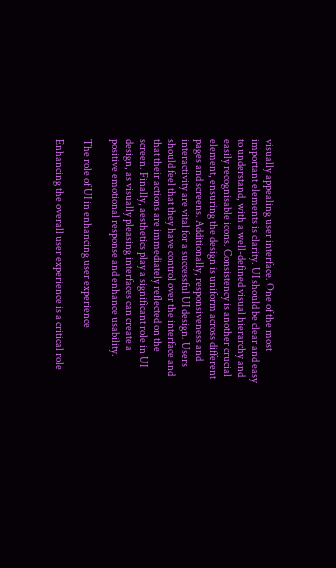visually appealing user interface. One of the most important elements is clarity. UI should be clear and easy to understand, with a well-defined visual hierarchy and easily recognisable icons. Consistency is another crucial element, ensuring the design is uniform across different pages and screens. Additionally, responsiveness and interactivity are vital for a successful UI design. Users should feel that they have control over the interface and that their actions are immediately reflected on the screen. Finally, aesthetics play a significant role in UI design, as visually pleasing interfaces can create a positive emotional response and enhance usability.

The role of UI in enhancing user experience

Enhancing the overall user experience is a critical role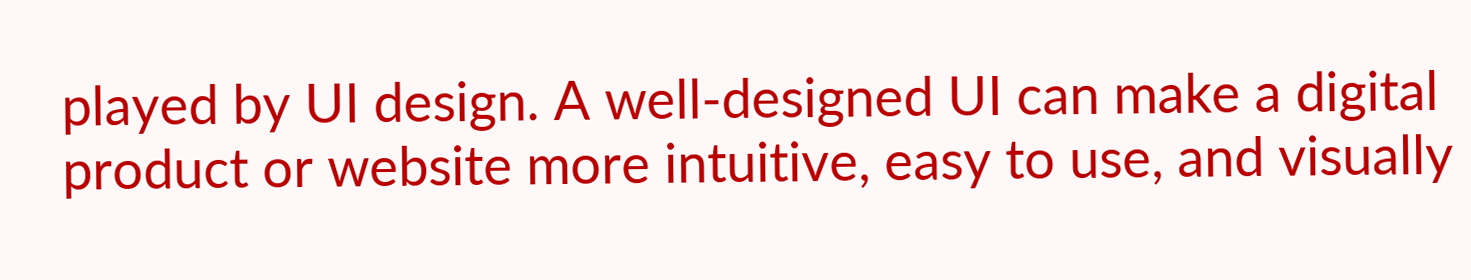played by UI design. A well-designed UI can make a digital product or website more intuitive, easy to use, and visually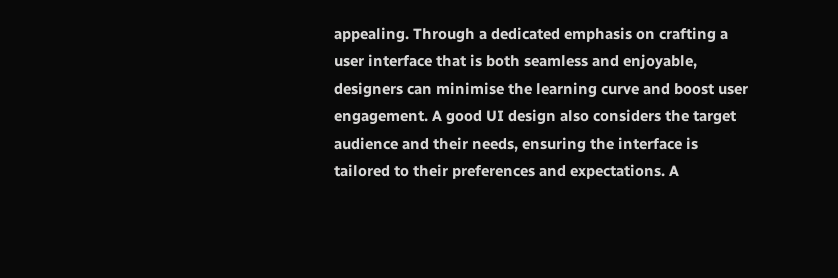appealing. Through a dedicated emphasis on crafting a user interface that is both seamless and enjoyable, designers can minimise the learning curve and boost user engagement. A good UI design also considers the target audience and their needs, ensuring the interface is tailored to their preferences and expectations. A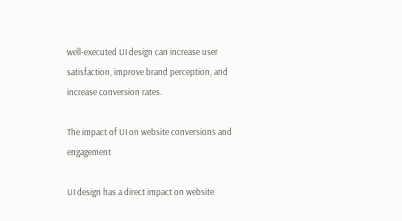well-executed UI design can increase user satisfaction, improve brand perception, and increase conversion rates.

The impact of UI on website conversions and engagement

UI design has a direct impact on website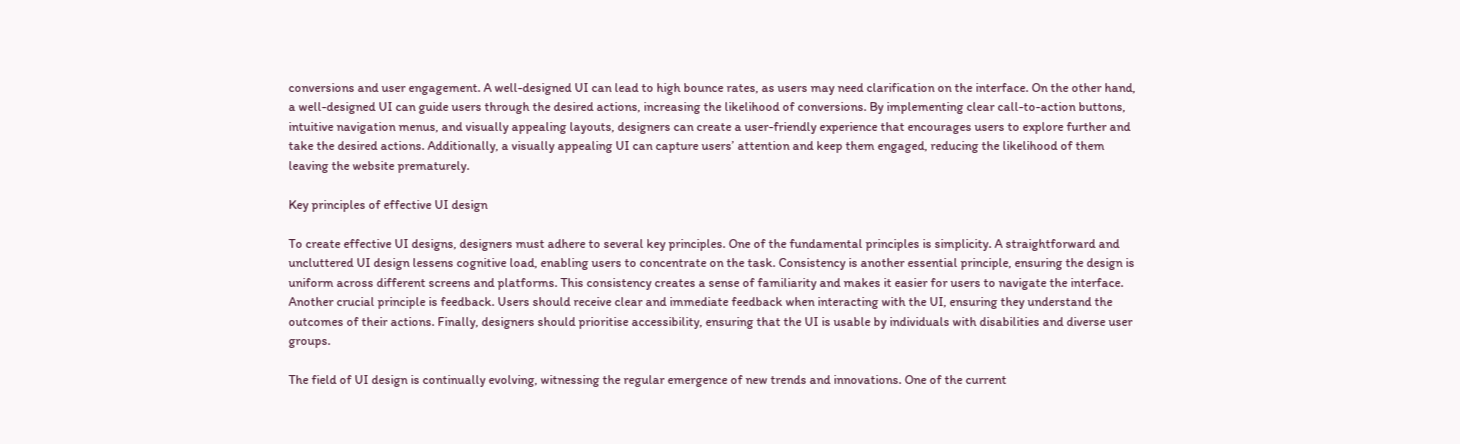conversions and user engagement. A well-designed UI can lead to high bounce rates, as users may need clarification on the interface. On the other hand, a well-designed UI can guide users through the desired actions, increasing the likelihood of conversions. By implementing clear call-to-action buttons, intuitive navigation menus, and visually appealing layouts, designers can create a user-friendly experience that encourages users to explore further and take the desired actions. Additionally, a visually appealing UI can capture users’ attention and keep them engaged, reducing the likelihood of them leaving the website prematurely.

Key principles of effective UI design

To create effective UI designs, designers must adhere to several key principles. One of the fundamental principles is simplicity. A straightforward and uncluttered UI design lessens cognitive load, enabling users to concentrate on the task. Consistency is another essential principle, ensuring the design is uniform across different screens and platforms. This consistency creates a sense of familiarity and makes it easier for users to navigate the interface. Another crucial principle is feedback. Users should receive clear and immediate feedback when interacting with the UI, ensuring they understand the outcomes of their actions. Finally, designers should prioritise accessibility, ensuring that the UI is usable by individuals with disabilities and diverse user groups.

The field of UI design is continually evolving, witnessing the regular emergence of new trends and innovations. One of the current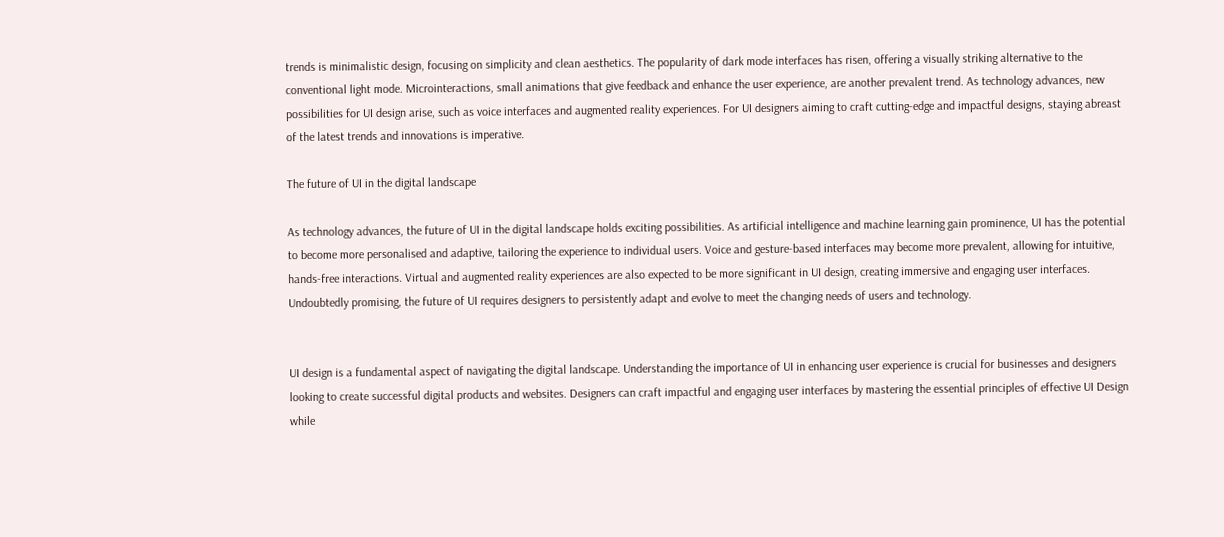trends is minimalistic design, focusing on simplicity and clean aesthetics. The popularity of dark mode interfaces has risen, offering a visually striking alternative to the conventional light mode. Microinteractions, small animations that give feedback and enhance the user experience, are another prevalent trend. As technology advances, new possibilities for UI design arise, such as voice interfaces and augmented reality experiences. For UI designers aiming to craft cutting-edge and impactful designs, staying abreast of the latest trends and innovations is imperative.

The future of UI in the digital landscape

As technology advances, the future of UI in the digital landscape holds exciting possibilities. As artificial intelligence and machine learning gain prominence, UI has the potential to become more personalised and adaptive, tailoring the experience to individual users. Voice and gesture-based interfaces may become more prevalent, allowing for intuitive, hands-free interactions. Virtual and augmented reality experiences are also expected to be more significant in UI design, creating immersive and engaging user interfaces. Undoubtedly promising, the future of UI requires designers to persistently adapt and evolve to meet the changing needs of users and technology.


UI design is a fundamental aspect of navigating the digital landscape. Understanding the importance of UI in enhancing user experience is crucial for businesses and designers looking to create successful digital products and websites. Designers can craft impactful and engaging user interfaces by mastering the essential principles of effective UI Design while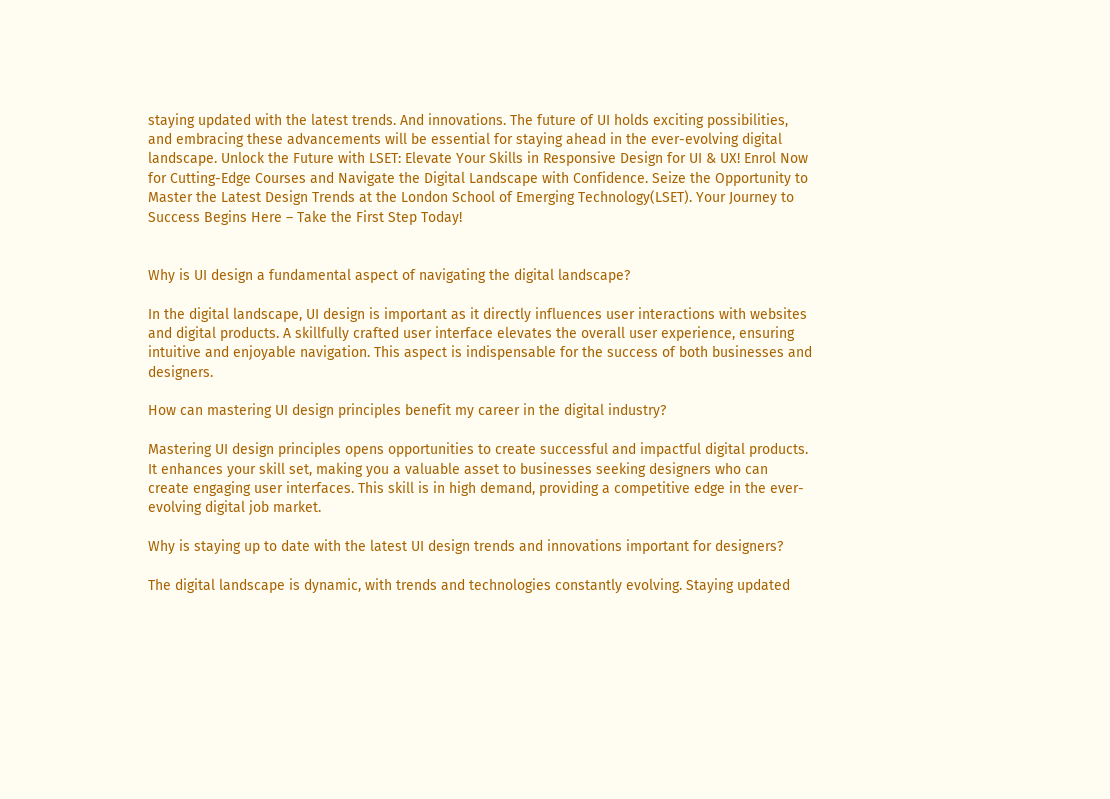staying updated with the latest trends. And innovations. The future of UI holds exciting possibilities, and embracing these advancements will be essential for staying ahead in the ever-evolving digital landscape. Unlock the Future with LSET: Elevate Your Skills in Responsive Design for UI & UX! Enrol Now for Cutting-Edge Courses and Navigate the Digital Landscape with Confidence. Seize the Opportunity to Master the Latest Design Trends at the London School of Emerging Technology(LSET). Your Journey to Success Begins Here – Take the First Step Today!


Why is UI design a fundamental aspect of navigating the digital landscape?

In the digital landscape, UI design is important as it directly influences user interactions with websites and digital products. A skillfully crafted user interface elevates the overall user experience, ensuring intuitive and enjoyable navigation. This aspect is indispensable for the success of both businesses and designers.

How can mastering UI design principles benefit my career in the digital industry?

Mastering UI design principles opens opportunities to create successful and impactful digital products. It enhances your skill set, making you a valuable asset to businesses seeking designers who can create engaging user interfaces. This skill is in high demand, providing a competitive edge in the ever-evolving digital job market.

Why is staying up to date with the latest UI design trends and innovations important for designers?

The digital landscape is dynamic, with trends and technologies constantly evolving. Staying updated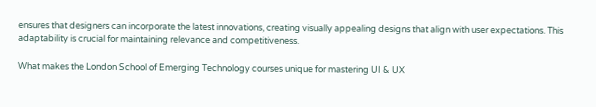ensures that designers can incorporate the latest innovations, creating visually appealing designs that align with user expectations. This adaptability is crucial for maintaining relevance and competitiveness.

What makes the London School of Emerging Technology courses unique for mastering UI & UX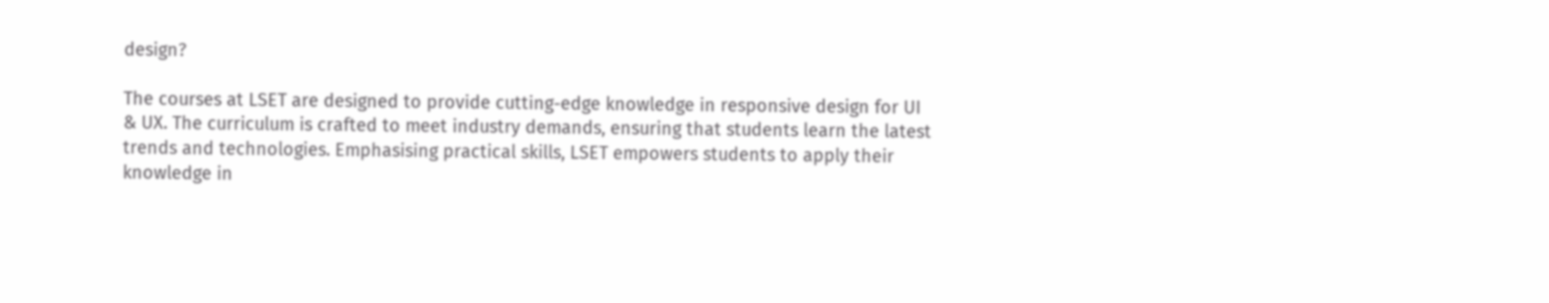design?

The courses at LSET are designed to provide cutting-edge knowledge in responsive design for UI & UX. The curriculum is crafted to meet industry demands, ensuring that students learn the latest trends and technologies. Emphasising practical skills, LSET empowers students to apply their knowledge in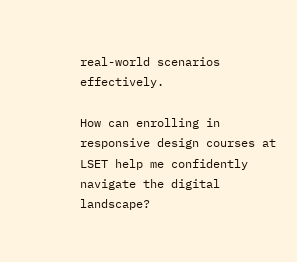real-world scenarios effectively.

How can enrolling in responsive design courses at LSET help me confidently navigate the digital landscape?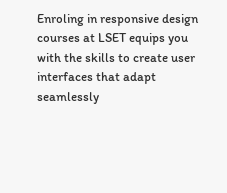Enroling in responsive design courses at LSET equips you with the skills to create user interfaces that adapt seamlessly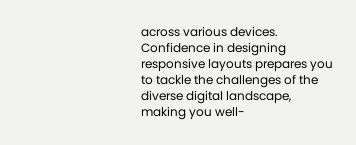across various devices. Confidence in designing responsive layouts prepares you to tackle the challenges of the diverse digital landscape, making you well-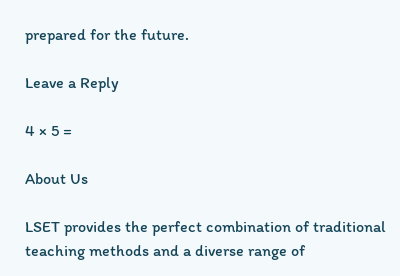prepared for the future.

Leave a Reply

4 × 5 =

About Us

LSET provides the perfect combination of traditional teaching methods and a diverse range of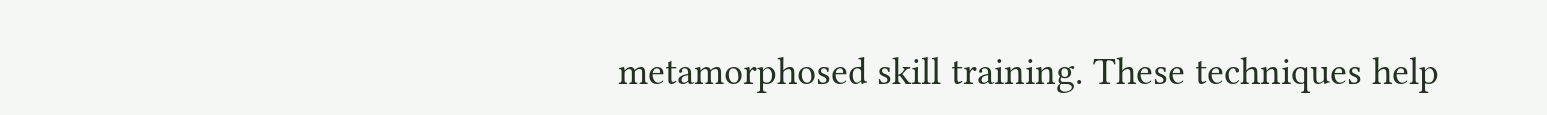metamorphosed skill training. These techniques help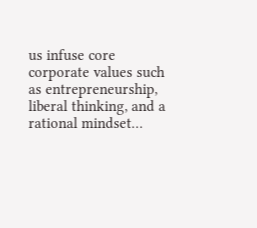us infuse core corporate values such as entrepreneurship, liberal thinking, and a rational mindset…